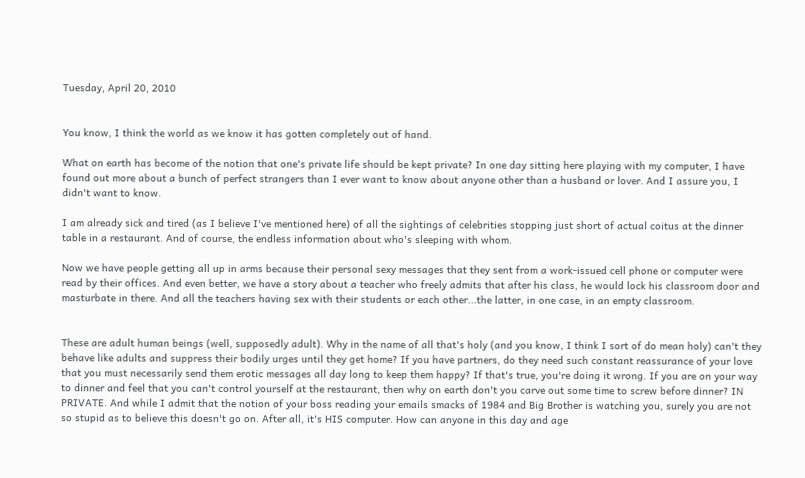Tuesday, April 20, 2010


You know, I think the world as we know it has gotten completely out of hand.

What on earth has become of the notion that one's private life should be kept private? In one day sitting here playing with my computer, I have found out more about a bunch of perfect strangers than I ever want to know about anyone other than a husband or lover. And I assure you, I didn't want to know.

I am already sick and tired (as I believe I've mentioned here) of all the sightings of celebrities stopping just short of actual coitus at the dinner table in a restaurant. And of course, the endless information about who's sleeping with whom.

Now we have people getting all up in arms because their personal sexy messages that they sent from a work-issued cell phone or computer were read by their offices. And even better, we have a story about a teacher who freely admits that after his class, he would lock his classroom door and masturbate in there. And all the teachers having sex with their students or each other...the latter, in one case, in an empty classroom.


These are adult human beings (well, supposedly adult). Why in the name of all that's holy (and you know, I think I sort of do mean holy) can't they behave like adults and suppress their bodily urges until they get home? If you have partners, do they need such constant reassurance of your love that you must necessarily send them erotic messages all day long to keep them happy? If that's true, you're doing it wrong. If you are on your way to dinner and feel that you can't control yourself at the restaurant, then why on earth don't you carve out some time to screw before dinner? IN PRIVATE. And while I admit that the notion of your boss reading your emails smacks of 1984 and Big Brother is watching you, surely you are not so stupid as to believe this doesn't go on. After all, it's HIS computer. How can anyone in this day and age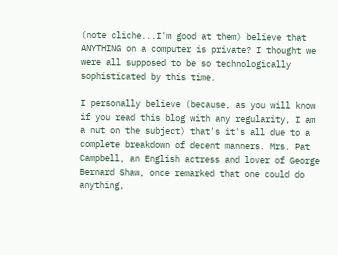(note cliche...I'm good at them) believe that ANYTHING on a computer is private? I thought we were all supposed to be so technologically sophisticated by this time.

I personally believe (because, as you will know if you read this blog with any regularity, I am a nut on the subject) that's it's all due to a complete breakdown of decent manners. Mrs. Pat Campbell, an English actress and lover of George Bernard Shaw, once remarked that one could do anything,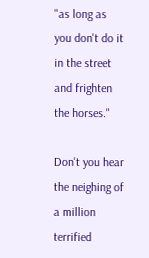"as long as you don't do it in the street and frighten the horses."

Don't you hear the neighing of a million terrified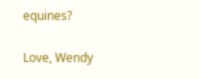equines?

Love, Wendy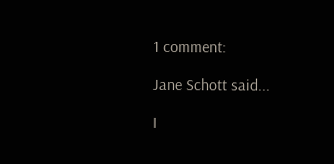1 comment:

Jane Schott said...

I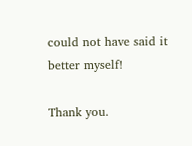could not have said it better myself!

Thank you.